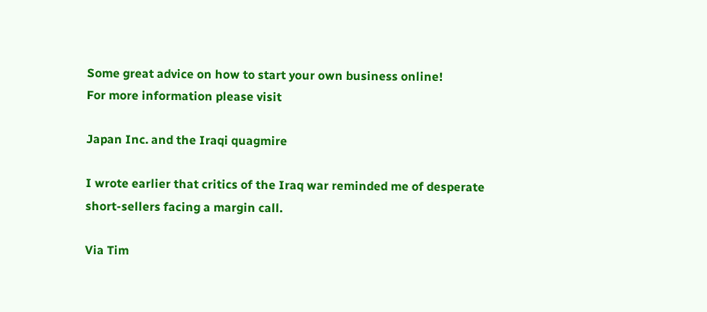Some great advice on how to start your own business online!
For more information please visit

Japan Inc. and the Iraqi quagmire

I wrote earlier that critics of the Iraq war reminded me of desperate short-sellers facing a margin call.

Via Tim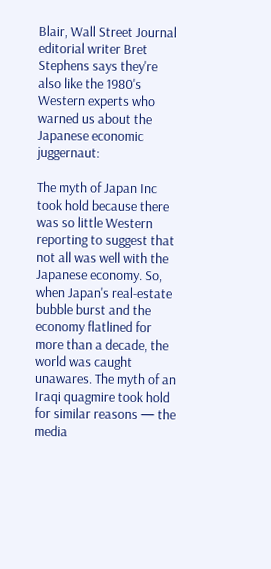Blair, Wall Street Journal editorial writer Bret Stephens says they're also like the 1980's Western experts who warned us about the Japanese economic juggernaut:

The myth of Japan Inc took hold because there was so little Western reporting to suggest that not all was well with the Japanese economy. So, when Japan's real-estate bubble burst and the economy flatlined for more than a decade, the world was caught unawares. The myth of an Iraqi quagmire took hold for similar reasons — the media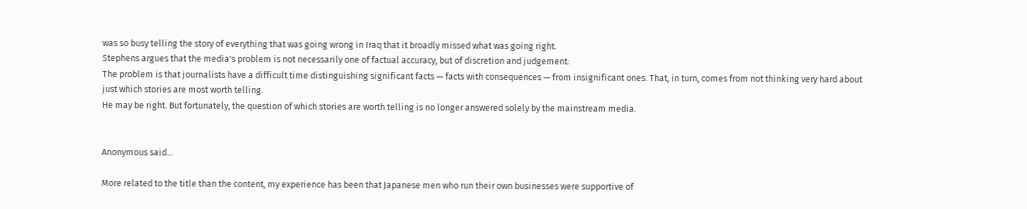was so busy telling the story of everything that was going wrong in Iraq that it broadly missed what was going right.
Stephens argues that the media's problem is not necessarily one of factual accuracy, but of discretion and judgement:
The problem is that journalists have a difficult time distinguishing significant facts — facts with consequences — from insignificant ones. That, in turn, comes from not thinking very hard about just which stories are most worth telling.
He may be right. But fortunately, the question of which stories are worth telling is no longer answered solely by the mainstream media.


Anonymous said...

More related to the title than the content, my experience has been that Japanese men who run their own businesses were supportive of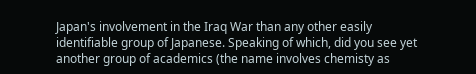Japan's involvement in the Iraq War than any other easily identifiable group of Japanese. Speaking of which, did you see yet another group of academics (the name involves chemisty as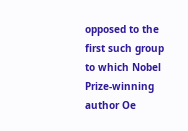opposed to the first such group to which Nobel Prize-winning author Oe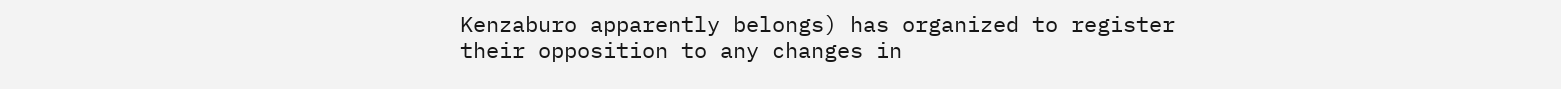Kenzaburo apparently belongs) has organized to register their opposition to any changes in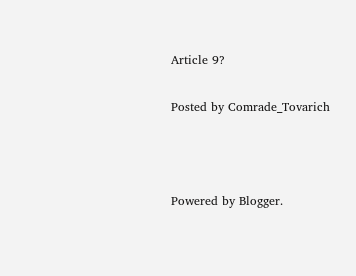Article 9?

Posted by Comrade_Tovarich



Powered by Blogger.